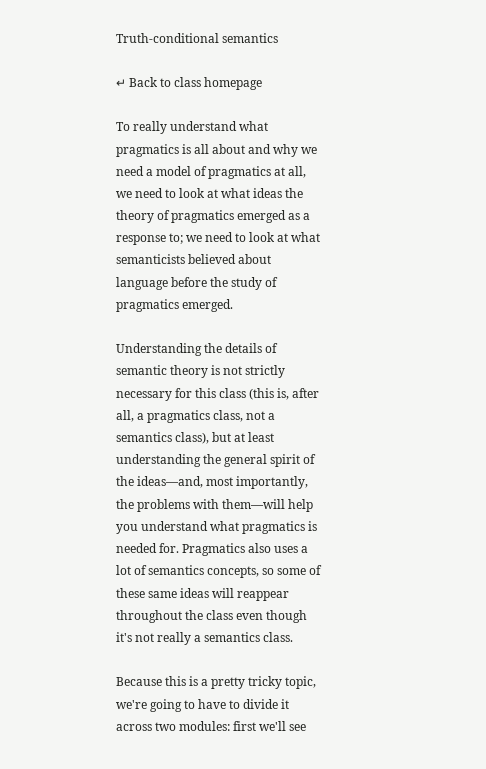Truth-conditional semantics

↵ Back to class homepage

To really understand what pragmatics is all about and why we need a model of pragmatics at all, we need to look at what ideas the theory of pragmatics emerged as a response to; we need to look at what semanticists believed about language before the study of pragmatics emerged.

Understanding the details of semantic theory is not strictly necessary for this class (this is, after all, a pragmatics class, not a semantics class), but at least understanding the general spirit of the ideas—and, most importantly, the problems with them—will help you understand what pragmatics is needed for. Pragmatics also uses a lot of semantics concepts, so some of these same ideas will reappear throughout the class even though it's not really a semantics class.

Because this is a pretty tricky topic, we're going to have to divide it across two modules: first we'll see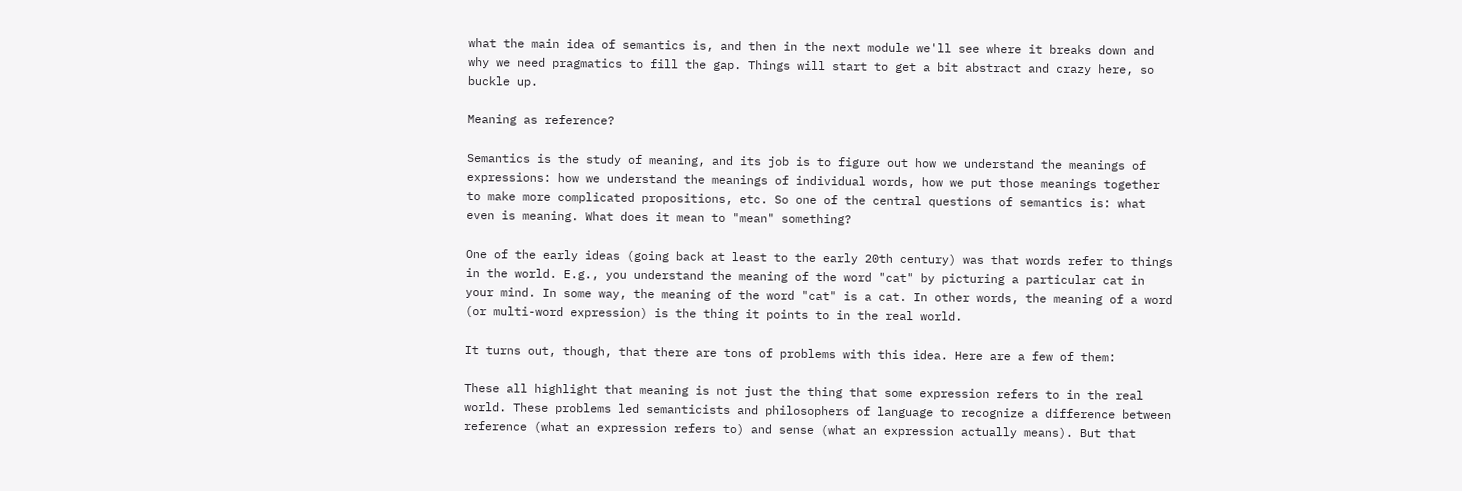what the main idea of semantics is, and then in the next module we'll see where it breaks down and why we need pragmatics to fill the gap. Things will start to get a bit abstract and crazy here, so buckle up.

Meaning as reference?

Semantics is the study of meaning, and its job is to figure out how we understand the meanings of expressions: how we understand the meanings of individual words, how we put those meanings together to make more complicated propositions, etc. So one of the central questions of semantics is: what even is meaning. What does it mean to "mean" something?

One of the early ideas (going back at least to the early 20th century) was that words refer to things in the world. E.g., you understand the meaning of the word "cat" by picturing a particular cat in your mind. In some way, the meaning of the word "cat" is a cat. In other words, the meaning of a word (or multi-word expression) is the thing it points to in the real world.

It turns out, though, that there are tons of problems with this idea. Here are a few of them:

These all highlight that meaning is not just the thing that some expression refers to in the real world. These problems led semanticists and philosophers of language to recognize a difference between reference (what an expression refers to) and sense (what an expression actually means). But that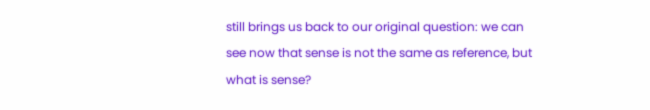still brings us back to our original question: we can see now that sense is not the same as reference, but what is sense?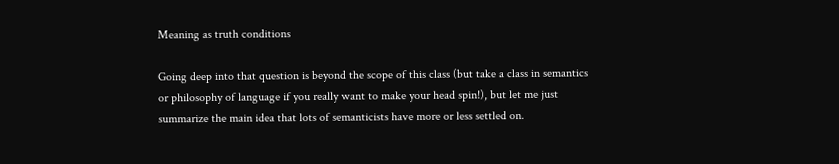Meaning as truth conditions

Going deep into that question is beyond the scope of this class (but take a class in semantics or philosophy of language if you really want to make your head spin!), but let me just summarize the main idea that lots of semanticists have more or less settled on.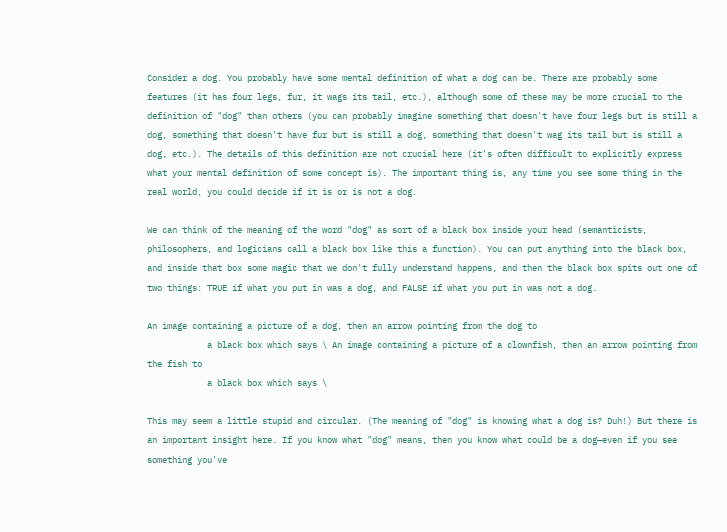Consider a dog. You probably have some mental definition of what a dog can be. There are probably some features (it has four legs, fur, it wags its tail, etc.), although some of these may be more crucial to the definition of "dog" than others (you can probably imagine something that doesn't have four legs but is still a dog, something that doesn't have fur but is still a dog, something that doesn't wag its tail but is still a dog, etc.). The details of this definition are not crucial here (it's often difficult to explicitly express what your mental definition of some concept is). The important thing is, any time you see some thing in the real world, you could decide if it is or is not a dog.

We can think of the meaning of the word "dog" as sort of a black box inside your head (semanticists, philosophers, and logicians call a black box like this a function). You can put anything into the black box, and inside that box some magic that we don't fully understand happens, and then the black box spits out one of two things: TRUE if what you put in was a dog, and FALSE if what you put in was not a dog.

An image containing a picture of a dog, then an arrow pointing from the dog to
            a black box which says \ An image containing a picture of a clownfish, then an arrow pointing from the fish to
            a black box which says \

This may seem a little stupid and circular. (The meaning of "dog" is knowing what a dog is? Duh!) But there is an important insight here. If you know what "dog" means, then you know what could be a dog—even if you see something you've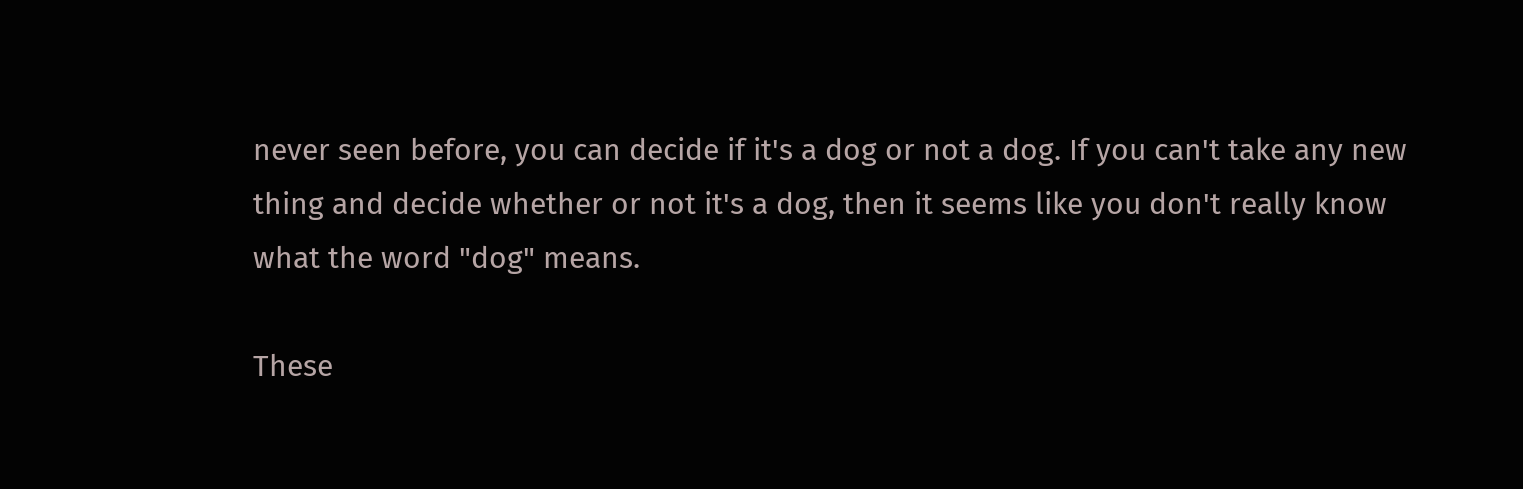never seen before, you can decide if it's a dog or not a dog. If you can't take any new thing and decide whether or not it's a dog, then it seems like you don't really know what the word "dog" means.

These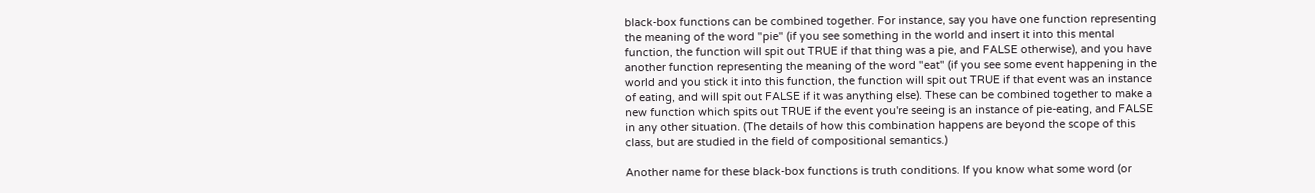black-box functions can be combined together. For instance, say you have one function representing the meaning of the word "pie" (if you see something in the world and insert it into this mental function, the function will spit out TRUE if that thing was a pie, and FALSE otherwise), and you have another function representing the meaning of the word "eat" (if you see some event happening in the world and you stick it into this function, the function will spit out TRUE if that event was an instance of eating, and will spit out FALSE if it was anything else). These can be combined together to make a new function which spits out TRUE if the event you're seeing is an instance of pie-eating, and FALSE in any other situation. (The details of how this combination happens are beyond the scope of this class, but are studied in the field of compositional semantics.)

Another name for these black-box functions is truth conditions. If you know what some word (or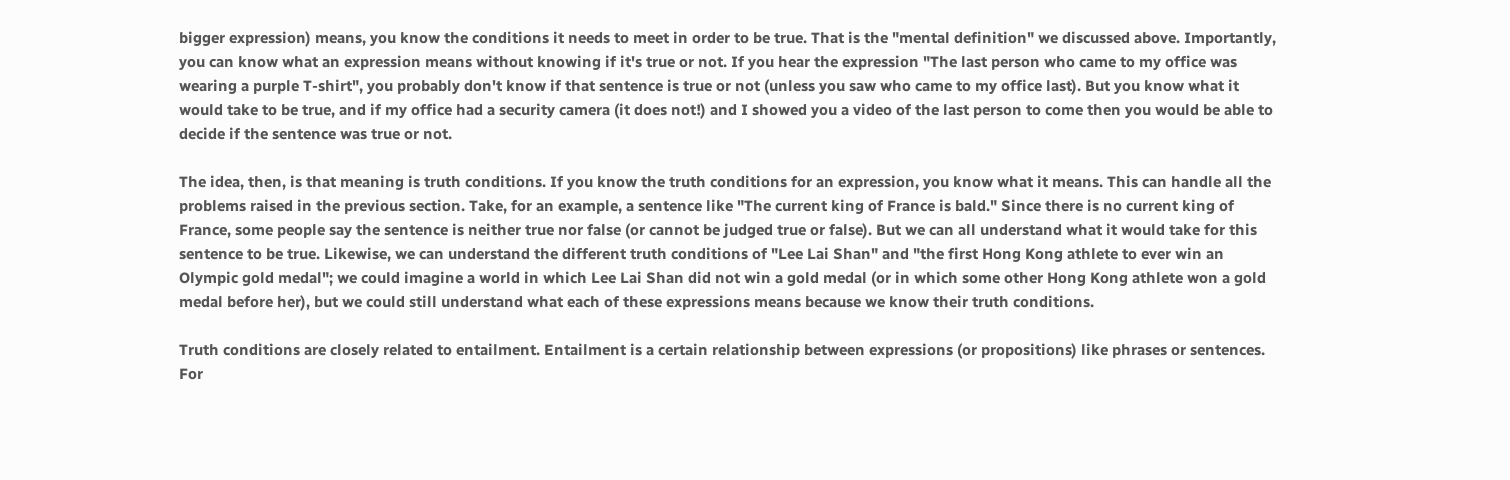bigger expression) means, you know the conditions it needs to meet in order to be true. That is the "mental definition" we discussed above. Importantly, you can know what an expression means without knowing if it's true or not. If you hear the expression "The last person who came to my office was wearing a purple T-shirt", you probably don't know if that sentence is true or not (unless you saw who came to my office last). But you know what it would take to be true, and if my office had a security camera (it does not!) and I showed you a video of the last person to come then you would be able to decide if the sentence was true or not.

The idea, then, is that meaning is truth conditions. If you know the truth conditions for an expression, you know what it means. This can handle all the problems raised in the previous section. Take, for an example, a sentence like "The current king of France is bald." Since there is no current king of France, some people say the sentence is neither true nor false (or cannot be judged true or false). But we can all understand what it would take for this sentence to be true. Likewise, we can understand the different truth conditions of "Lee Lai Shan" and "the first Hong Kong athlete to ever win an Olympic gold medal"; we could imagine a world in which Lee Lai Shan did not win a gold medal (or in which some other Hong Kong athlete won a gold medal before her), but we could still understand what each of these expressions means because we know their truth conditions.

Truth conditions are closely related to entailment. Entailment is a certain relationship between expressions (or propositions) like phrases or sentences. For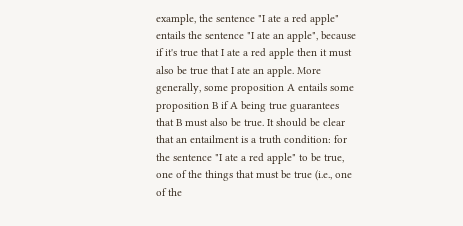example, the sentence "I ate a red apple" entails the sentence "I ate an apple", because if it's true that I ate a red apple then it must also be true that I ate an apple. More generally, some proposition A entails some proposition B if A being true guarantees that B must also be true. It should be clear that an entailment is a truth condition: for the sentence "I ate a red apple" to be true, one of the things that must be true (i.e., one of the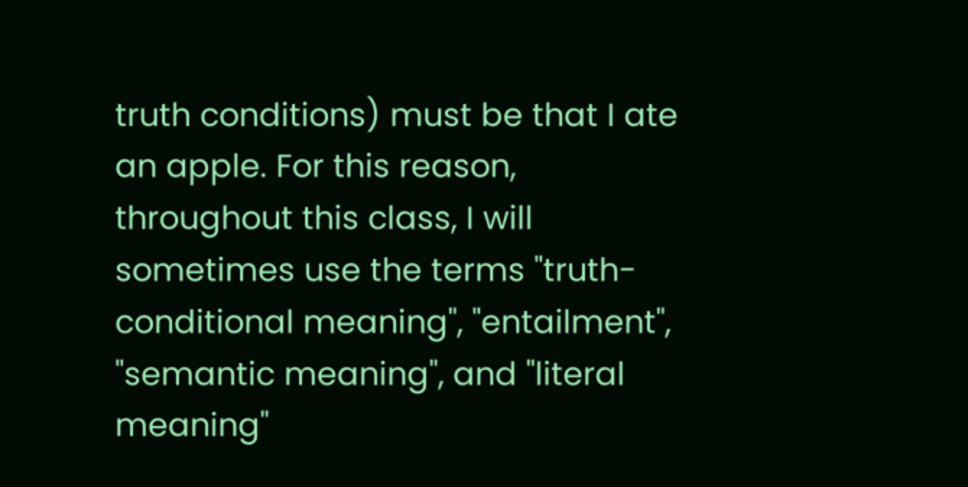truth conditions) must be that I ate an apple. For this reason, throughout this class, I will sometimes use the terms "truth-conditional meaning", "entailment", "semantic meaning", and "literal meaning"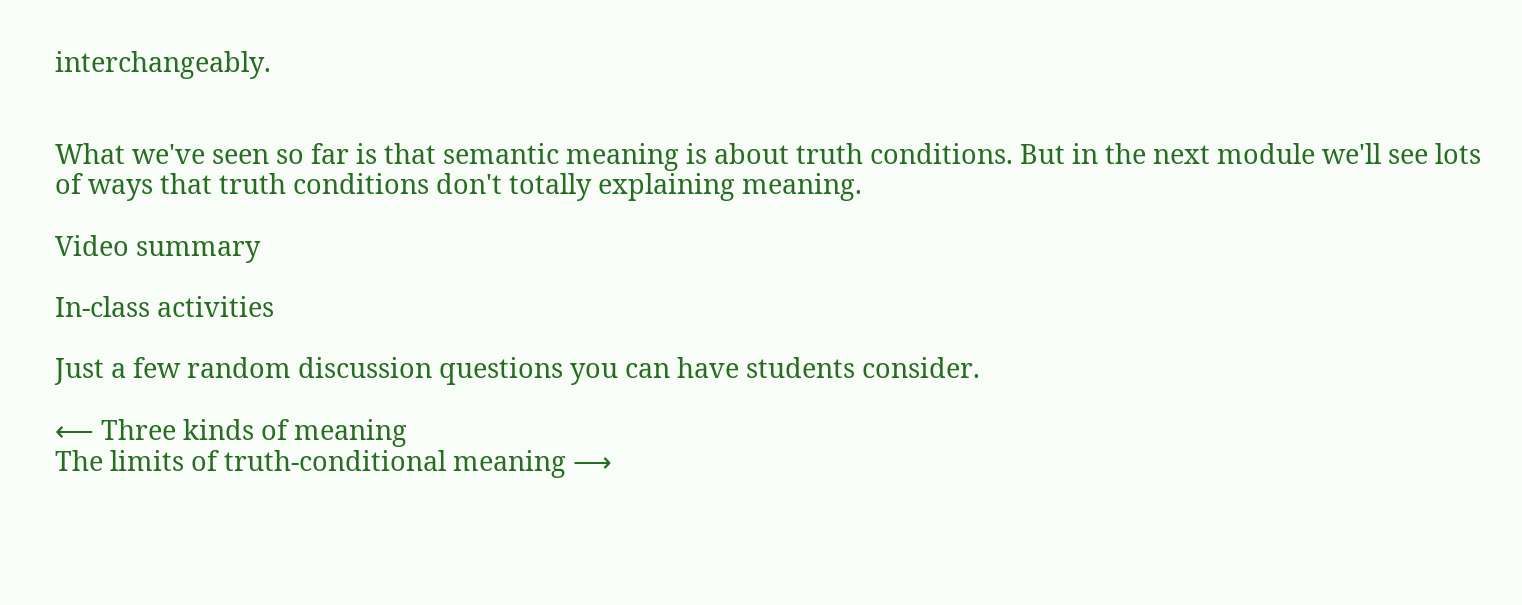interchangeably.


What we've seen so far is that semantic meaning is about truth conditions. But in the next module we'll see lots of ways that truth conditions don't totally explaining meaning.

Video summary

In-class activities

Just a few random discussion questions you can have students consider.

⟵ Three kinds of meaning
The limits of truth-conditional meaning ⟶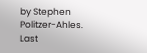by Stephen Politzer-Ahles. Last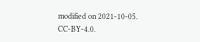modified on 2021-10-05. CC-BY-4.0.